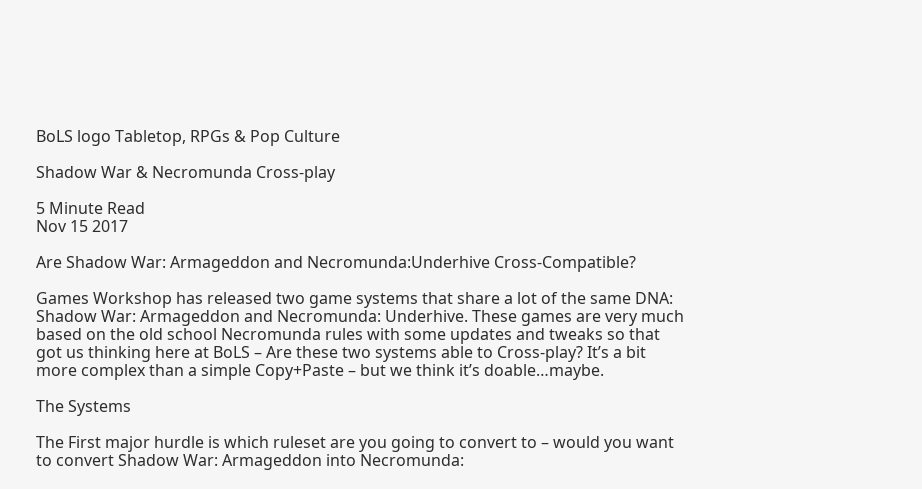BoLS logo Tabletop, RPGs & Pop Culture

Shadow War & Necromunda Cross-play

5 Minute Read
Nov 15 2017

Are Shadow War: Armageddon and Necromunda:Underhive Cross-Compatible?

Games Workshop has released two game systems that share a lot of the same DNA: Shadow War: Armageddon and Necromunda: Underhive. These games are very much based on the old school Necromunda rules with some updates and tweaks so that got us thinking here at BoLS – Are these two systems able to Cross-play? It’s a bit more complex than a simple Copy+Paste – but we think it’s doable…maybe.

The Systems

The First major hurdle is which ruleset are you going to convert to – would you want to convert Shadow War: Armageddon into Necromunda: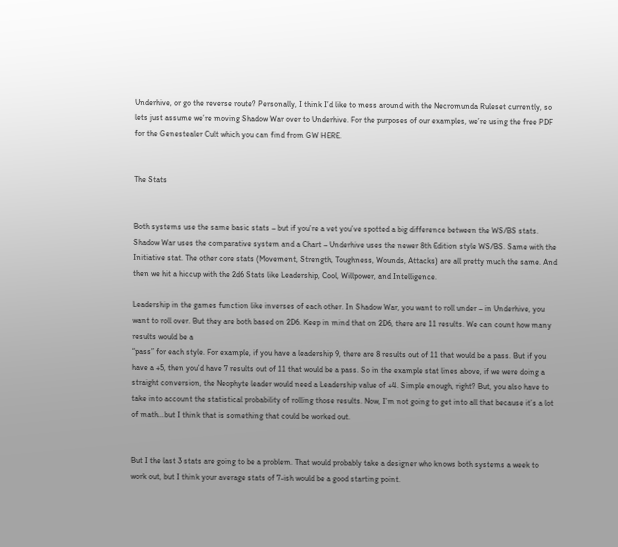Underhive, or go the reverse route? Personally, I think I’d like to mess around with the Necromunda Ruleset currently, so lets just assume we’re moving Shadow War over to Underhive. For the purposes of our examples, we’re using the free PDF for the Genestealer Cult which you can find from GW HERE.


The Stats


Both systems use the same basic stats – but if you’re a vet you’ve spotted a big difference between the WS/BS stats. Shadow War uses the comparative system and a Chart – Underhive uses the newer 8th Edition style WS/BS. Same with the Initiative stat. The other core stats (Movement, Strength, Toughness, Wounds, Attacks) are all pretty much the same. And then we hit a hiccup with the 2d6 Stats like Leadership, Cool, Willpower, and Intelligence.

Leadership in the games function like inverses of each other. In Shadow War, you want to roll under – in Underhive, you want to roll over. But they are both based on 2D6. Keep in mind that on 2D6, there are 11 results. We can count how many results would be a
“pass” for each style. For example, if you have a leadership 9, there are 8 results out of 11 that would be a pass. But if you have a +5, then you’d have 7 results out of 11 that would be a pass. So in the example stat lines above, if we were doing a straight conversion, the Neophyte leader would need a Leadership value of +4. Simple enough, right? But, you also have to take into account the statistical probability of rolling those results. Now, I’m not going to get into all that because it’s a lot of math…but I think that is something that could be worked out.


But I the last 3 stats are going to be a problem. That would probably take a designer who knows both systems a week to work out, but I think your average stats of 7-ish would be a good starting point.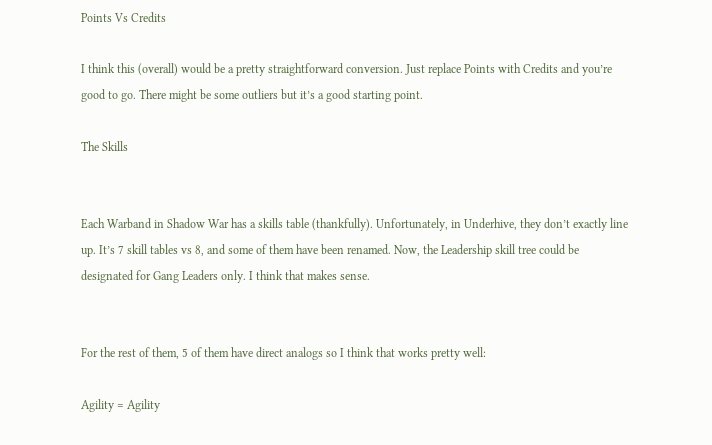Points Vs Credits

I think this (overall) would be a pretty straightforward conversion. Just replace Points with Credits and you’re good to go. There might be some outliers but it’s a good starting point.

The Skills


Each Warband in Shadow War has a skills table (thankfully). Unfortunately, in Underhive, they don’t exactly line up. It’s 7 skill tables vs 8, and some of them have been renamed. Now, the Leadership skill tree could be designated for Gang Leaders only. I think that makes sense.


For the rest of them, 5 of them have direct analogs so I think that works pretty well:

Agility = Agility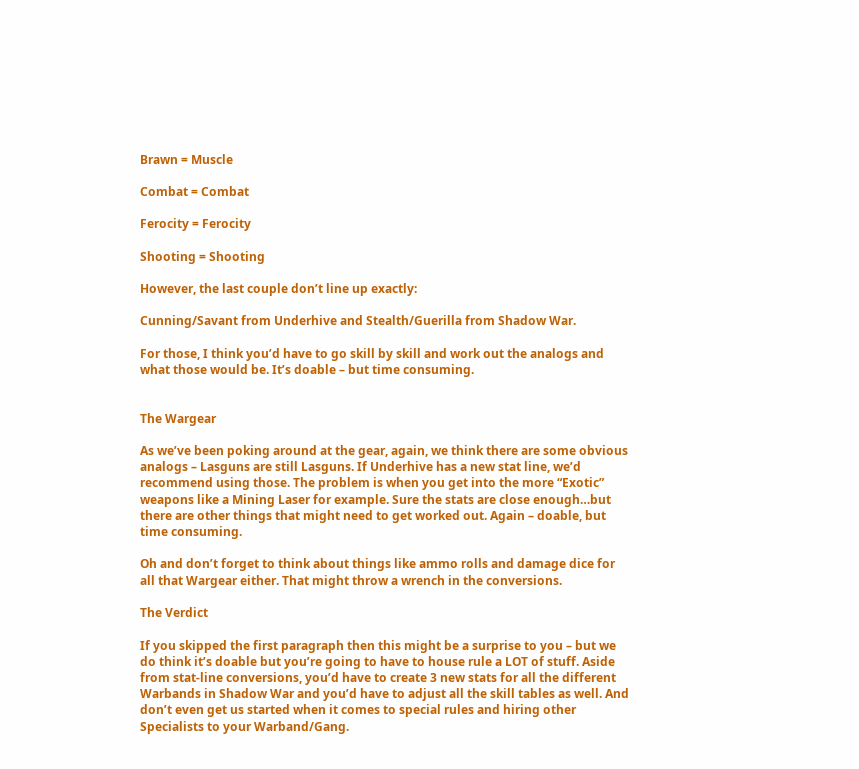Brawn = Muscle

Combat = Combat

Ferocity = Ferocity

Shooting = Shooting

However, the last couple don’t line up exactly:

Cunning/Savant from Underhive and Stealth/Guerilla from Shadow War.

For those, I think you’d have to go skill by skill and work out the analogs and what those would be. It’s doable – but time consuming.


The Wargear

As we’ve been poking around at the gear, again, we think there are some obvious analogs – Lasguns are still Lasguns. If Underhive has a new stat line, we’d recommend using those. The problem is when you get into the more “Exotic” weapons like a Mining Laser for example. Sure the stats are close enough…but there are other things that might need to get worked out. Again – doable, but time consuming.

Oh and don’t forget to think about things like ammo rolls and damage dice for all that Wargear either. That might throw a wrench in the conversions.

The Verdict

If you skipped the first paragraph then this might be a surprise to you – but we do think it’s doable but you’re going to have to house rule a LOT of stuff. Aside from stat-line conversions, you’d have to create 3 new stats for all the different Warbands in Shadow War and you’d have to adjust all the skill tables as well. And don’t even get us started when it comes to special rules and hiring other Specialists to your Warband/Gang.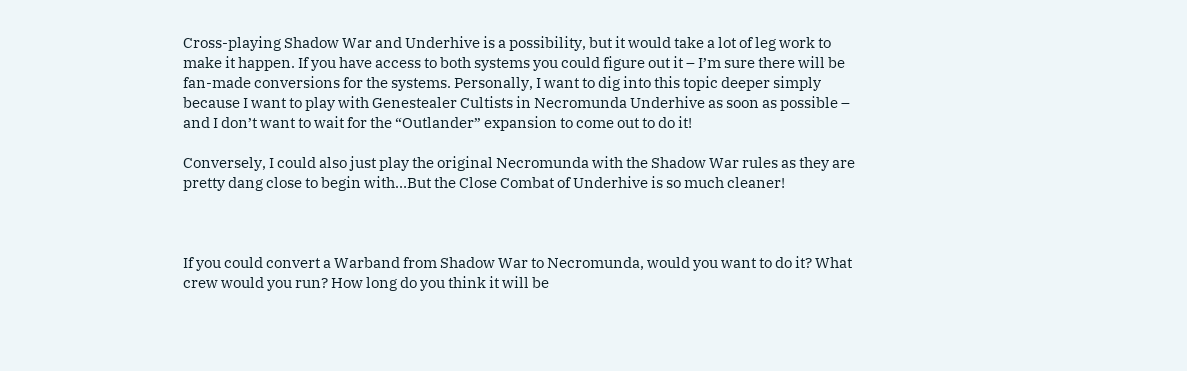Cross-playing Shadow War and Underhive is a possibility, but it would take a lot of leg work to make it happen. If you have access to both systems you could figure out it – I’m sure there will be fan-made conversions for the systems. Personally, I want to dig into this topic deeper simply because I want to play with Genestealer Cultists in Necromunda Underhive as soon as possible – and I don’t want to wait for the “Outlander” expansion to come out to do it!

Conversely, I could also just play the original Necromunda with the Shadow War rules as they are pretty dang close to begin with…But the Close Combat of Underhive is so much cleaner!



If you could convert a Warband from Shadow War to Necromunda, would you want to do it? What crew would you run? How long do you think it will be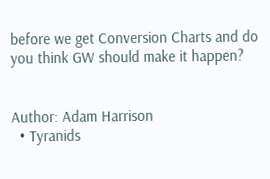before we get Conversion Charts and do you think GW should make it happen?


Author: Adam Harrison
  • Tyranids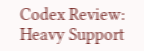Codex Review: Heavy Support